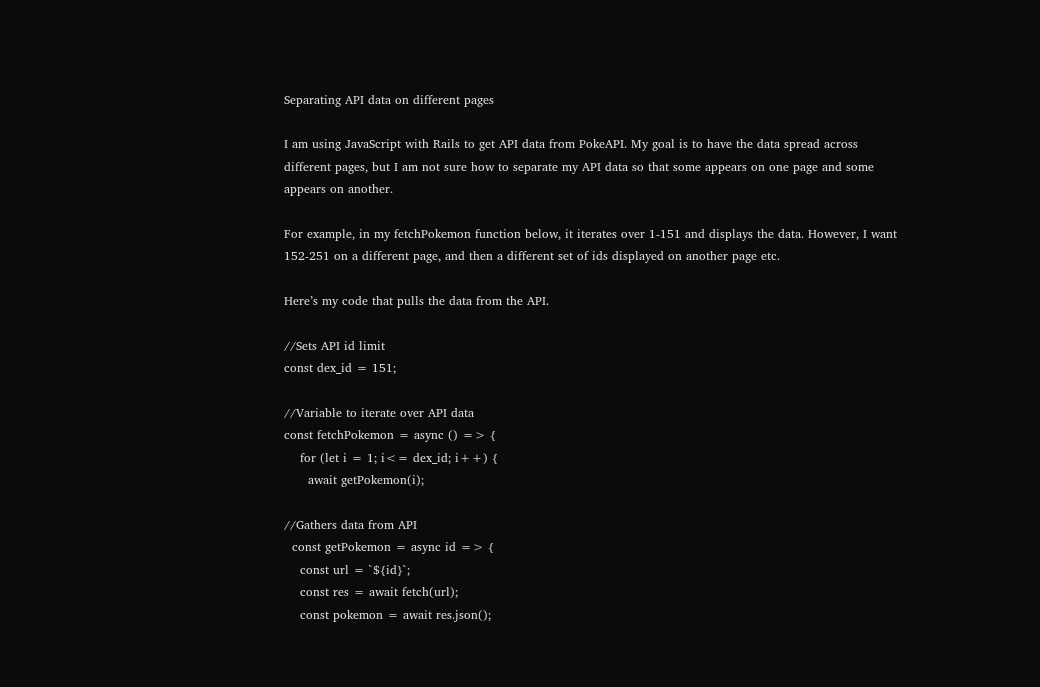Separating API data on different pages

I am using JavaScript with Rails to get API data from PokeAPI. My goal is to have the data spread across different pages, but I am not sure how to separate my API data so that some appears on one page and some appears on another.

For example, in my fetchPokemon function below, it iterates over 1-151 and displays the data. However, I want 152-251 on a different page, and then a different set of ids displayed on another page etc.

Here’s my code that pulls the data from the API.

//Sets API id limit
const dex_id = 151;

//Variable to iterate over API data
const fetchPokemon = async () => {
    for (let i = 1; i<= dex_id; i++) {
      await getPokemon(i);

//Gathers data from API
  const getPokemon = async id => {
    const url = `${id}`;
    const res = await fetch(url);
    const pokemon = await res.json();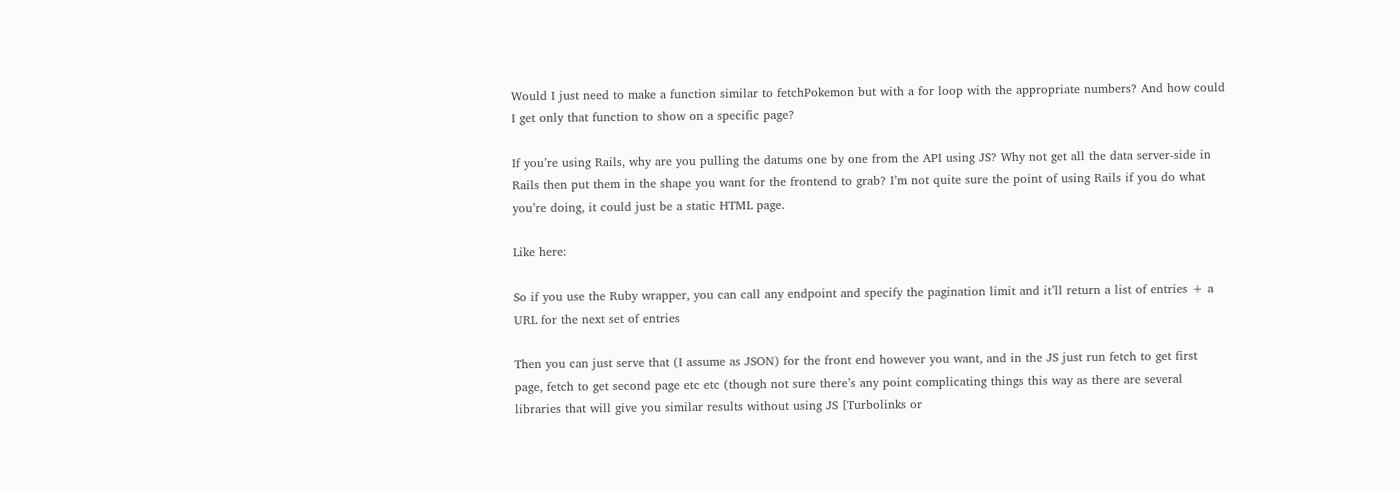Would I just need to make a function similar to fetchPokemon but with a for loop with the appropriate numbers? And how could I get only that function to show on a specific page?

If you’re using Rails, why are you pulling the datums one by one from the API using JS? Why not get all the data server-side in Rails then put them in the shape you want for the frontend to grab? I’m not quite sure the point of using Rails if you do what you’re doing, it could just be a static HTML page.

Like here:

So if you use the Ruby wrapper, you can call any endpoint and specify the pagination limit and it’ll return a list of entries + a URL for the next set of entries

Then you can just serve that (I assume as JSON) for the front end however you want, and in the JS just run fetch to get first page, fetch to get second page etc etc (though not sure there’s any point complicating things this way as there are several libraries that will give you similar results without using JS [Turbolinks or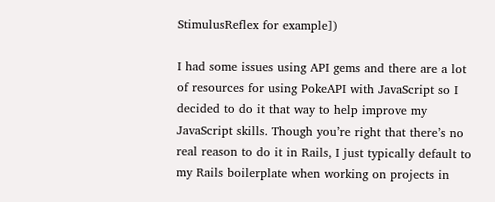StimulusReflex for example])

I had some issues using API gems and there are a lot of resources for using PokeAPI with JavaScript so I decided to do it that way to help improve my JavaScript skills. Though you’re right that there’s no real reason to do it in Rails, I just typically default to my Rails boilerplate when working on projects in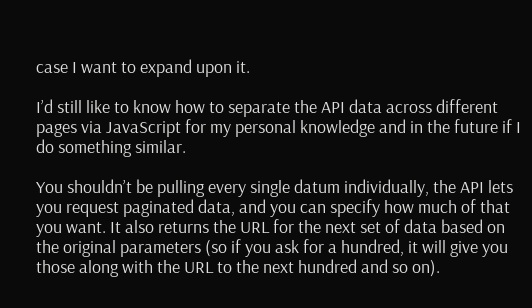case I want to expand upon it.

I’d still like to know how to separate the API data across different pages via JavaScript for my personal knowledge and in the future if I do something similar.

You shouldn’t be pulling every single datum individually, the API lets you request paginated data, and you can specify how much of that you want. It also returns the URL for the next set of data based on the original parameters (so if you ask for a hundred, it will give you those along with the URL to the next hundred and so on).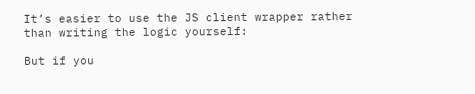It’s easier to use the JS client wrapper rather than writing the logic yourself:

But if you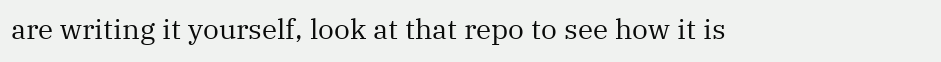are writing it yourself, look at that repo to see how it is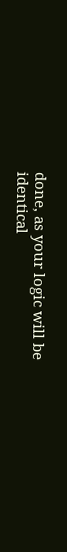done, as your logic will be identical